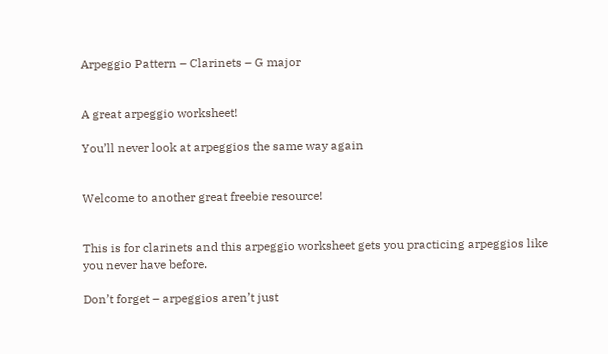Arpeggio Pattern – Clarinets – G major


A great arpeggio worksheet!

You’ll never look at arpeggios the same way again


Welcome to another great freebie resource!


This is for clarinets and this arpeggio worksheet gets you practicing arpeggios like you never have before.

Don’t forget – arpeggios aren’t just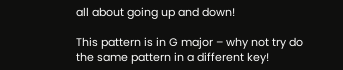all about going up and down!

This pattern is in G major – why not try do the same pattern in a different key!